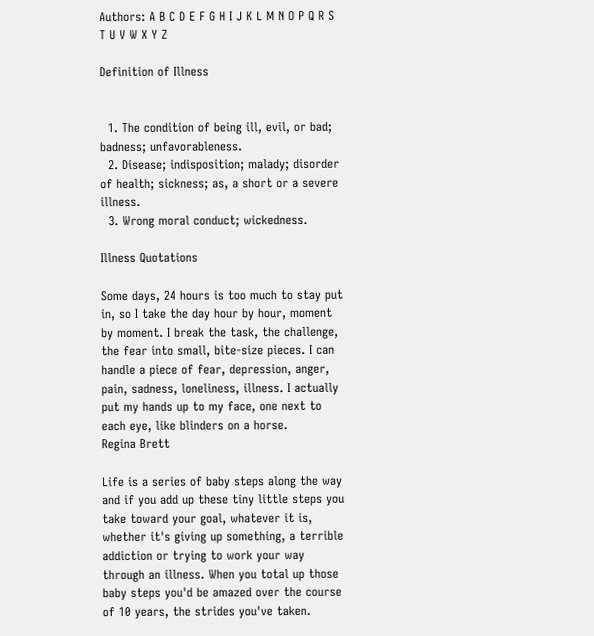Authors: A B C D E F G H I J K L M N O P Q R S T U V W X Y Z

Definition of Illness


  1. The condition of being ill, evil, or bad; badness; unfavorableness.
  2. Disease; indisposition; malady; disorder of health; sickness; as, a short or a severe illness.
  3. Wrong moral conduct; wickedness.

Illness Quotations

Some days, 24 hours is too much to stay put in, so I take the day hour by hour, moment by moment. I break the task, the challenge, the fear into small, bite-size pieces. I can handle a piece of fear, depression, anger, pain, sadness, loneliness, illness. I actually put my hands up to my face, one next to each eye, like blinders on a horse.
Regina Brett

Life is a series of baby steps along the way and if you add up these tiny little steps you take toward your goal, whatever it is, whether it's giving up something, a terrible addiction or trying to work your way through an illness. When you total up those baby steps you'd be amazed over the course of 10 years, the strides you've taken.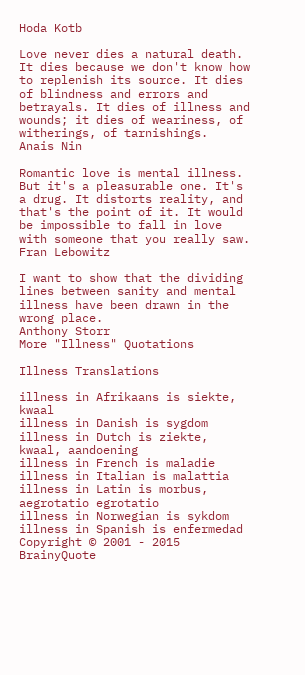Hoda Kotb

Love never dies a natural death. It dies because we don't know how to replenish its source. It dies of blindness and errors and betrayals. It dies of illness and wounds; it dies of weariness, of witherings, of tarnishings.
Anais Nin

Romantic love is mental illness. But it's a pleasurable one. It's a drug. It distorts reality, and that's the point of it. It would be impossible to fall in love with someone that you really saw.
Fran Lebowitz

I want to show that the dividing lines between sanity and mental illness have been drawn in the wrong place.
Anthony Storr
More "Illness" Quotations

Illness Translations

illness in Afrikaans is siekte, kwaal
illness in Danish is sygdom
illness in Dutch is ziekte, kwaal, aandoening
illness in French is maladie
illness in Italian is malattia
illness in Latin is morbus, aegrotatio egrotatio
illness in Norwegian is sykdom
illness in Spanish is enfermedad
Copyright © 2001 - 2015 BrainyQuote